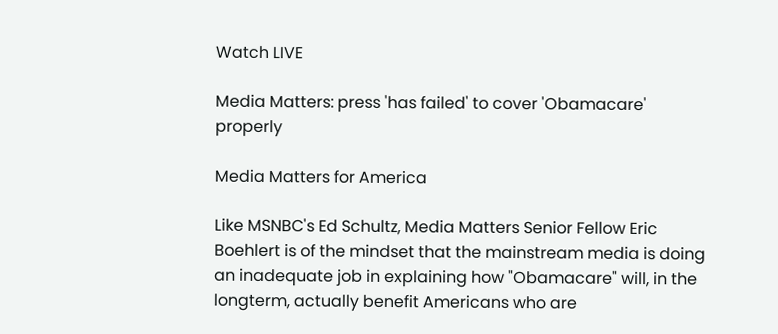Watch LIVE

Media Matters: press 'has failed' to cover 'Obamacare' properly

Media Matters for America

Like MSNBC's Ed Schultz, Media Matters Senior Fellow Eric Boehlert is of the mindset that the mainstream media is doing an inadequate job in explaining how "Obamacare" will, in the longterm, actually benefit Americans who are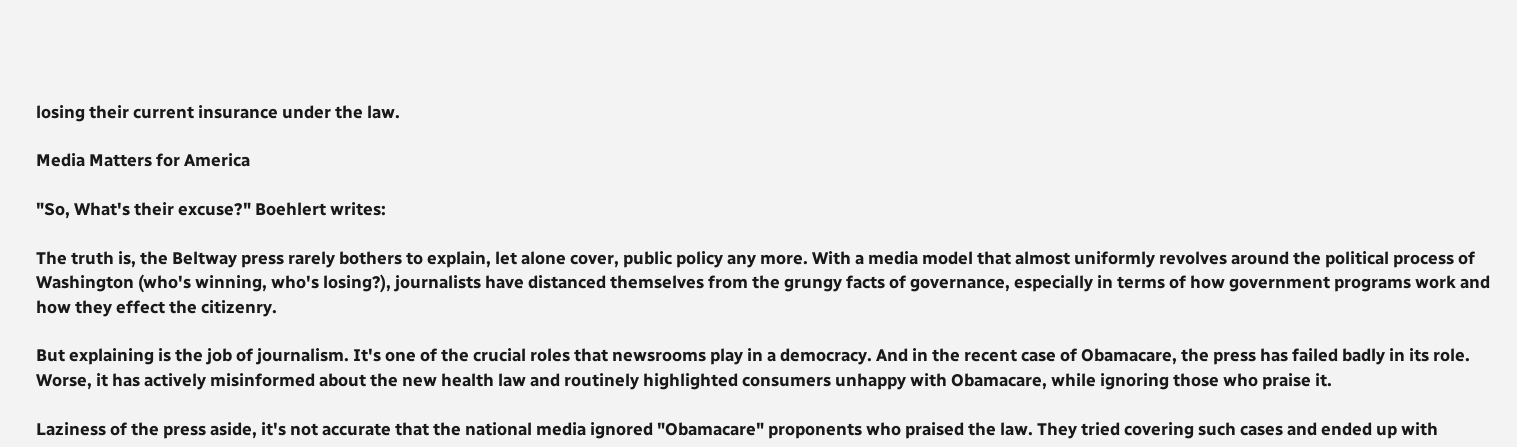losing their current insurance under the law.

Media Matters for America

"So, What's their excuse?" Boehlert writes:

The truth is, the Beltway press rarely bothers to explain, let alone cover, public policy any more. With a media model that almost uniformly revolves around the political process of Washington (who's winning, who's losing?), journalists have distanced themselves from the grungy facts of governance, especially in terms of how government programs work and how they effect the citizenry.

But explaining is the job of journalism. It's one of the crucial roles that newsrooms play in a democracy. And in the recent case of Obamacare, the press has failed badly in its role. Worse, it has actively misinformed about the new health law and routinely highlighted consumers unhappy with Obamacare, while ignoring those who praise it.

Laziness of the press aside, it's not accurate that the national media ignored "Obamacare" proponents who praised the law. They tried covering such cases and ended up with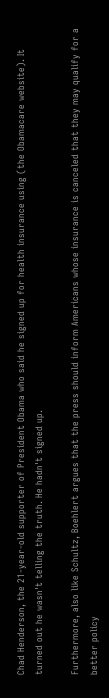Chad Henderson, the 21-year-old supporter of President Obama who said he signed up for health insurance using (the Obamacare website). It turned out he wasn't telling the truth. He hadn't signed up.

Furthermore, also like Schultz, Boehlert argues that the press should inform Americans whose insurance is canceled that they may qualify for a better policy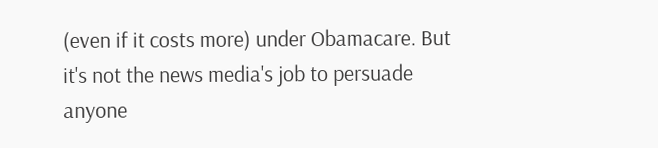(even if it costs more) under Obamacare. But it's not the news media's job to persuade anyone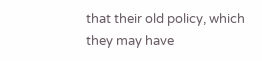that their old policy, which they may have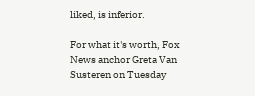liked, is inferior.

For what it's worth, Fox News anchor Greta Van Susteren on Tuesday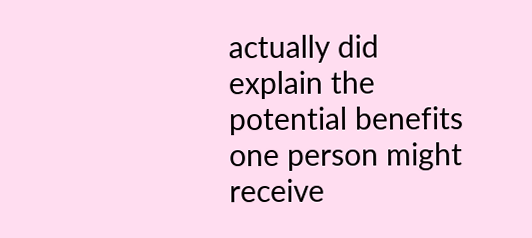actually did explain the potential benefits one person might receive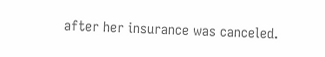after her insurance was canceled.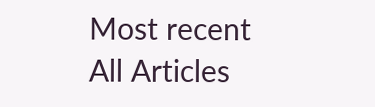Most recent
All Articles